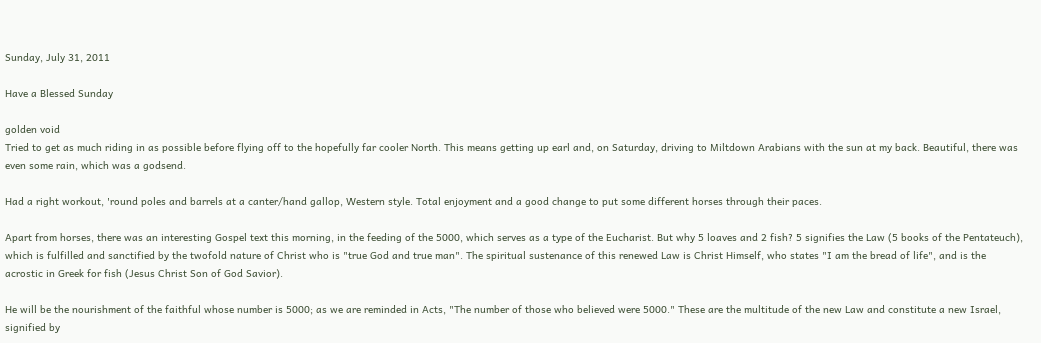Sunday, July 31, 2011

Have a Blessed Sunday

golden void
Tried to get as much riding in as possible before flying off to the hopefully far cooler North. This means getting up earl and, on Saturday, driving to Miltdown Arabians with the sun at my back. Beautiful, there was even some rain, which was a godsend.

Had a right workout, 'round poles and barrels at a canter/hand gallop, Western style. Total enjoyment and a good change to put some different horses through their paces.

Apart from horses, there was an interesting Gospel text this morning, in the feeding of the 5000, which serves as a type of the Eucharist. But why 5 loaves and 2 fish? 5 signifies the Law (5 books of the Pentateuch), which is fulfilled and sanctified by the twofold nature of Christ who is "true God and true man". The spiritual sustenance of this renewed Law is Christ Himself, who states "I am the bread of life", and is the acrostic in Greek for fish (Jesus Christ Son of God Savior).

He will be the nourishment of the faithful whose number is 5000; as we are reminded in Acts, "The number of those who believed were 5000." These are the multitude of the new Law and constitute a new Israel, signified by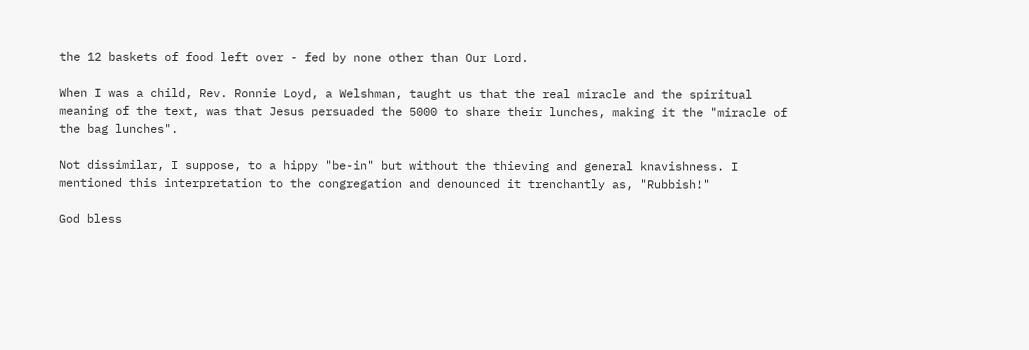the 12 baskets of food left over - fed by none other than Our Lord.

When I was a child, Rev. Ronnie Loyd, a Welshman, taught us that the real miracle and the spiritual meaning of the text, was that Jesus persuaded the 5000 to share their lunches, making it the "miracle of the bag lunches".

Not dissimilar, I suppose, to a hippy "be-in" but without the thieving and general knavishness. I mentioned this interpretation to the congregation and denounced it trenchantly as, "Rubbish!"

God bless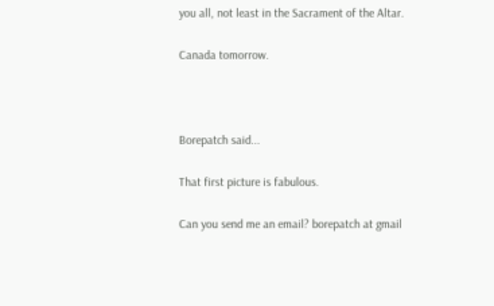you all, not least in the Sacrament of the Altar.

Canada tomorrow.



Borepatch said...

That first picture is fabulous.

Can you send me an email? borepatch at gmail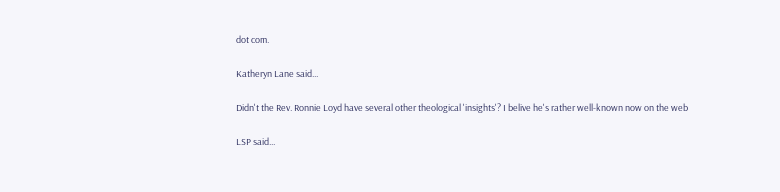dot com.

Katheryn Lane said...

Didn't the Rev. Ronnie Loyd have several other theological 'insights'? I belive he's rather well-known now on the web

LSP said...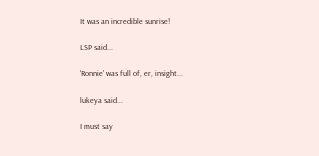It was an incredible sunrise!

LSP said...

'Ronnie' was full of, er, insight...

lukeya said...

I must say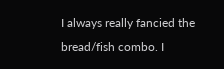I always really fancied the bread/fish combo. I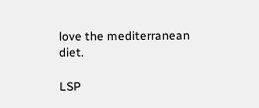love the mediterranean diet.

LSP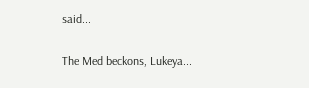said...

The Med beckons, Lukeya...